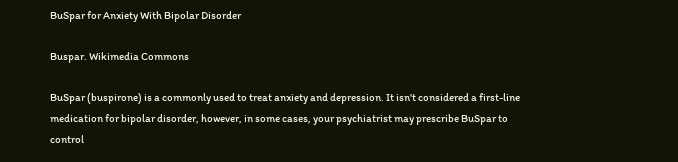BuSpar for Anxiety With Bipolar Disorder

Buspar. Wikimedia Commons

BuSpar (buspirone) is a commonly used to treat anxiety and depression. It isn't considered a first-line medication for bipolar disorder, however, in some cases, your psychiatrist may prescribe BuSpar to control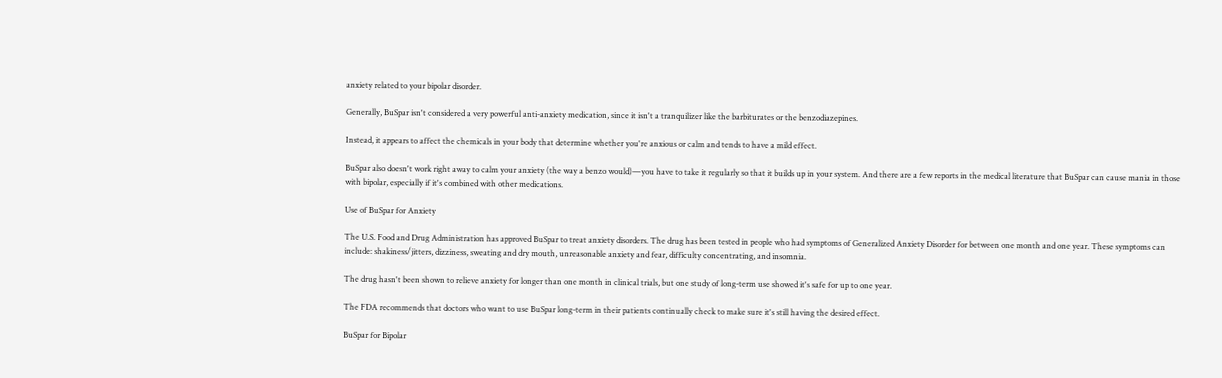anxiety related to your bipolar disorder.

Generally, BuSpar isn't considered a very powerful anti-anxiety medication, since it isn't a tranquilizer like the barbiturates or the benzodiazepines.

Instead, it appears to affect the chemicals in your body that determine whether you're anxious or calm and tends to have a mild effect.

BuSpar also doesn't work right away to calm your anxiety (the way a benzo would)—you have to take it regularly so that it builds up in your system. And there are a few reports in the medical literature that BuSpar can cause mania in those with bipolar, especially if it's combined with other medications.

Use of BuSpar for Anxiety

The U.S. Food and Drug Administration has approved BuSpar to treat anxiety disorders. The drug has been tested in people who had symptoms of Generalized Anxiety Disorder for between one month and one year. These symptoms can include: shakiness/jitters, dizziness, sweating and dry mouth, unreasonable anxiety and fear, difficulty concentrating, and insomnia.

The drug hasn't been shown to relieve anxiety for longer than one month in clinical trials, but one study of long-term use showed it's safe for up to one year.

The FDA recommends that doctors who want to use BuSpar long-term in their patients continually check to make sure it's still having the desired effect.

BuSpar for Bipolar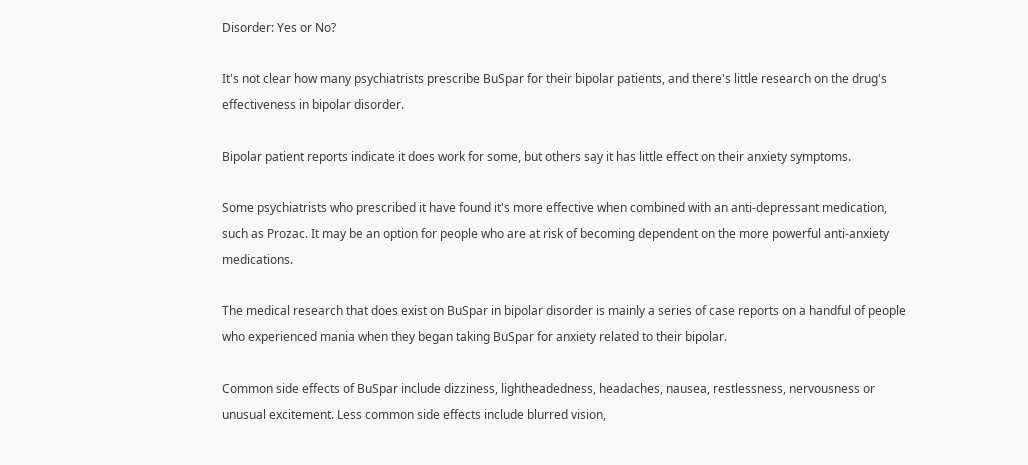Disorder: Yes or No?

It's not clear how many psychiatrists prescribe BuSpar for their bipolar patients, and there's little research on the drug's effectiveness in bipolar disorder.

Bipolar patient reports indicate it does work for some, but others say it has little effect on their anxiety symptoms.

Some psychiatrists who prescribed it have found it's more effective when combined with an anti-depressant medication, such as Prozac. It may be an option for people who are at risk of becoming dependent on the more powerful anti-anxiety medications.

The medical research that does exist on BuSpar in bipolar disorder is mainly a series of case reports on a handful of people who experienced mania when they began taking BuSpar for anxiety related to their bipolar.

Common side effects of BuSpar include dizziness, lightheadedness, headaches, nausea, restlessness, nervousness or unusual excitement. Less common side effects include blurred vision,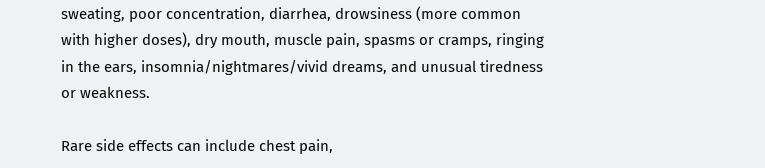sweating, poor concentration, diarrhea, drowsiness (more common with higher doses), dry mouth, muscle pain, spasms or cramps, ringing in the ears, insomnia/nightmares/vivid dreams, and unusual tiredness or weakness.

Rare side effects can include chest pain,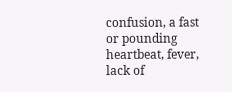confusion, a fast or pounding heartbeat, fever, lack of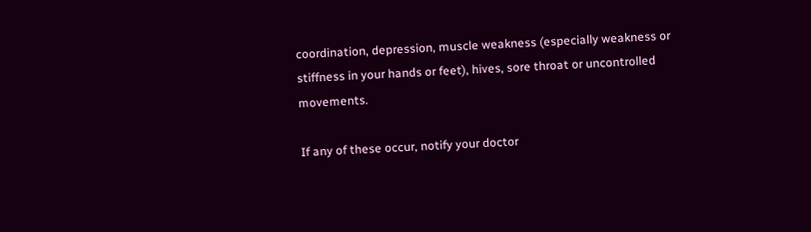coordination, depression, muscle weakness (especially weakness or stiffness in your hands or feet), hives, sore throat or uncontrolled movements.

If any of these occur, notify your doctor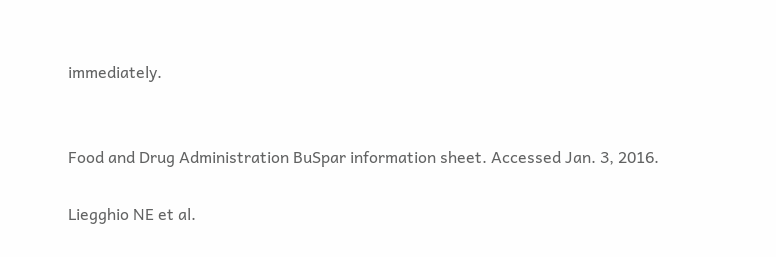immediately.


Food and Drug Administration BuSpar information sheet. Accessed Jan. 3, 2016.

Liegghio NE et al.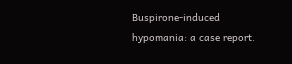Buspirone-induced hypomania: a case report.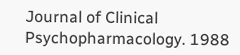Journal of Clinical Psychopharmacology. 1988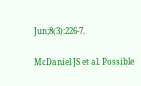Jun;8(3):226-7.

McDaniel JS et al. Possible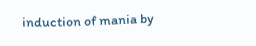induction of mania by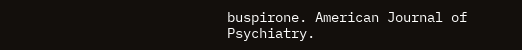buspirone. American Journal of Psychiatry.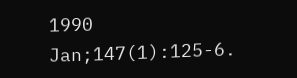1990 Jan;147(1):125-6.